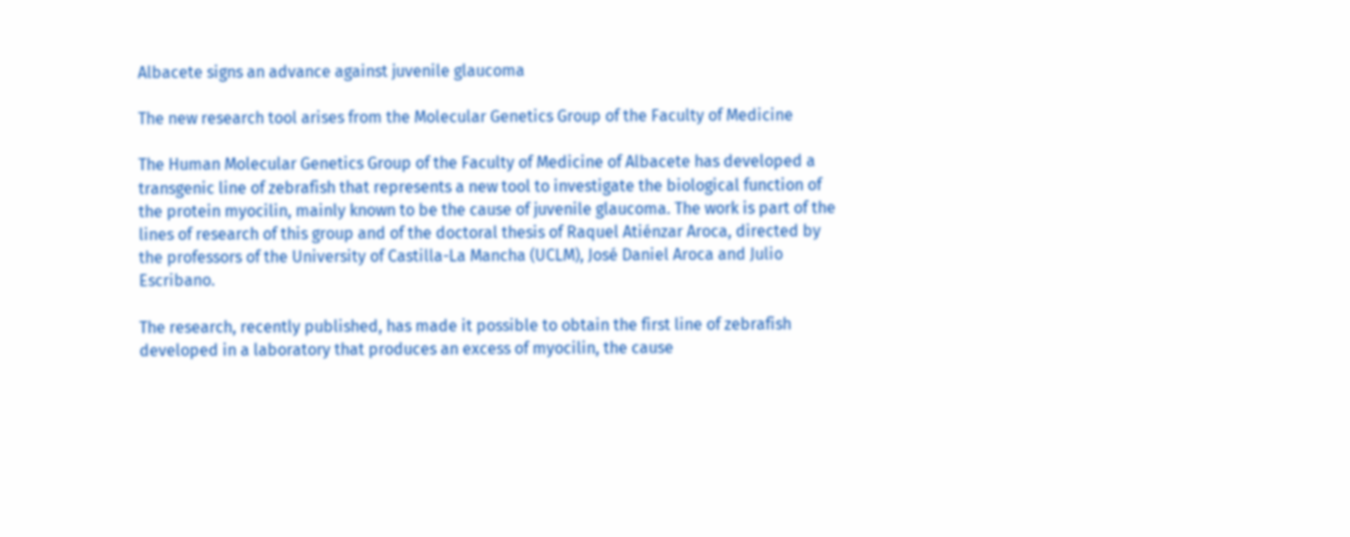Albacete signs an advance against juvenile glaucoma

The new research tool arises from the Molecular Genetics Group of the Faculty of Medicine

The Human Molecular Genetics Group of the Faculty of Medicine of Albacete has developed a transgenic line of zebrafish that represents a new tool to investigate the biological function of the protein myocilin, mainly known to be the cause of juvenile glaucoma. The work is part of the lines of research of this group and of the doctoral thesis of Raquel Atiénzar Aroca, directed by the professors of the University of Castilla-La Mancha (UCLM), José Daniel Aroca and Julio Escribano.

The research, recently published, has made it possible to obtain the first line of zebrafish developed in a laboratory that produces an excess of myocilin, the cause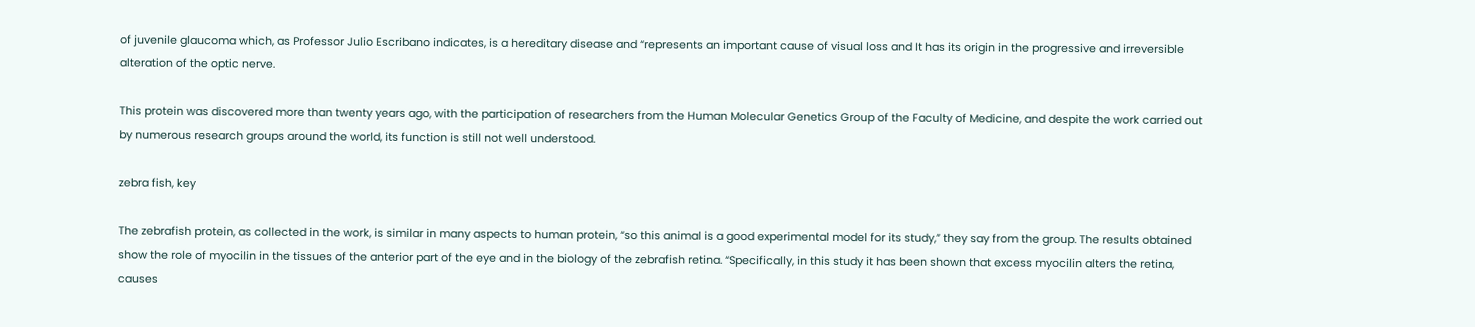of juvenile glaucoma which, as Professor Julio Escribano indicates, is a hereditary disease and “represents an important cause of visual loss and It has its origin in the progressive and irreversible alteration of the optic nerve.

This protein was discovered more than twenty years ago, with the participation of researchers from the Human Molecular Genetics Group of the Faculty of Medicine, and despite the work carried out by numerous research groups around the world, its function is still not well understood.

zebra fish, key

The zebrafish protein, as collected in the work, is similar in many aspects to human protein, “so this animal is a good experimental model for its study,” they say from the group. The results obtained show the role of myocilin in the tissues of the anterior part of the eye and in the biology of the zebrafish retina. “Specifically, in this study it has been shown that excess myocilin alters the retina, causes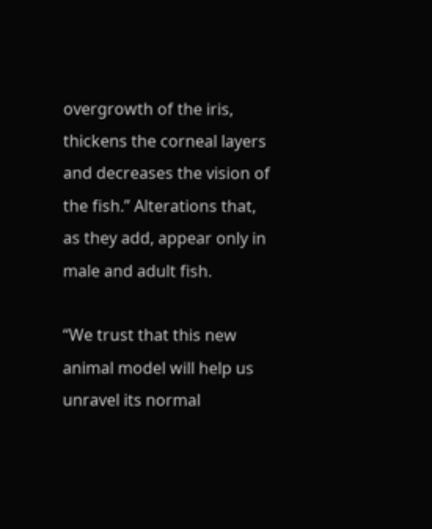overgrowth of the iris, thickens the corneal layers and decreases the vision of the fish.” Alterations that, as they add, appear only in male and adult fish.

“We trust that this new animal model will help us unravel its normal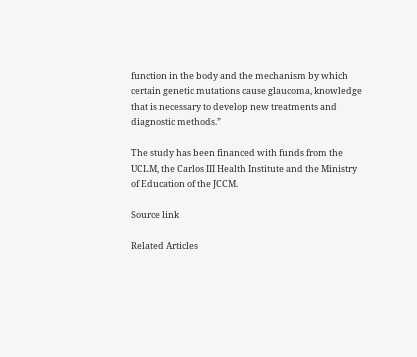function in the body and the mechanism by which certain genetic mutations cause glaucoma, knowledge that is necessary to develop new treatments and diagnostic methods.”

The study has been financed with funds from the UCLM, the Carlos III Health Institute and the Ministry of Education of the JCCM.

Source link

Related Articles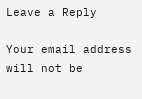Leave a Reply

Your email address will not be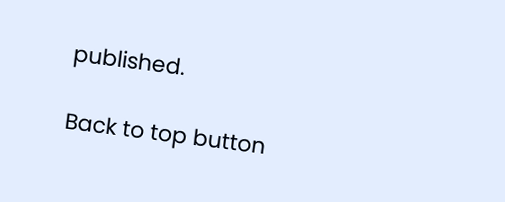published.

Back to top button